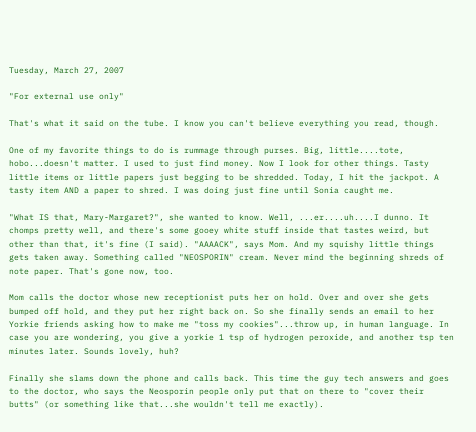Tuesday, March 27, 2007

"For external use only"

That's what it said on the tube. I know you can't believe everything you read, though.

One of my favorite things to do is rummage through purses. Big, little....tote, hobo...doesn't matter. I used to just find money. Now I look for other things. Tasty little items or little papers just begging to be shredded. Today, I hit the jackpot. A tasty item AND a paper to shred. I was doing just fine until Sonia caught me.

"What IS that, Mary-Margaret?", she wanted to know. Well, ...er....uh....I dunno. It chomps pretty well, and there's some gooey white stuff inside that tastes weird, but other than that, it's fine (I said). "AAAACK", says Mom. And my squishy little things gets taken away. Something called "NEOSPORIN" cream. Never mind the beginning shreds of note paper. That's gone now, too.

Mom calls the doctor whose new receptionist puts her on hold. Over and over she gets bumped off hold, and they put her right back on. So she finally sends an email to her Yorkie friends asking how to make me "toss my cookies"...throw up, in human language. In case you are wondering, you give a yorkie 1 tsp of hydrogen peroxide, and another tsp ten minutes later. Sounds lovely, huh?

Finally she slams down the phone and calls back. This time the guy tech answers and goes to the doctor, who says the Neosporin people only put that on there to "cover their butts" (or something like that...she wouldn't tell me exactly).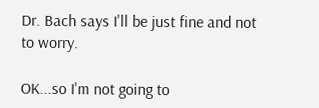Dr. Bach says I'll be just fine and not to worry.

OK...so I'm not going to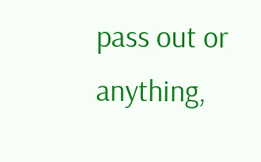pass out or anything,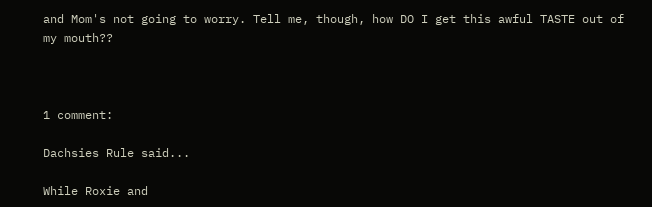and Mom's not going to worry. Tell me, though, how DO I get this awful TASTE out of my mouth??



1 comment:

Dachsies Rule said...

While Roxie and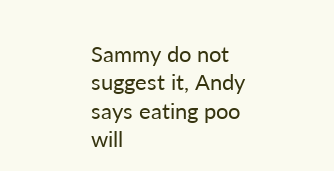Sammy do not suggest it, Andy says eating poo will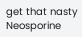get that nasty Neosporine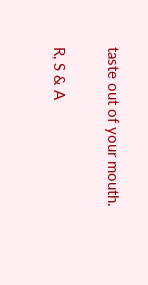taste out of your mouth.

R, S & A